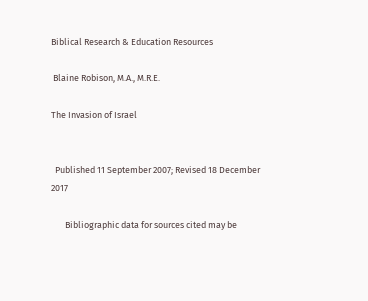Biblical Research & Education Resources

 Blaine Robison, M.A., M.R.E.

The Invasion of Israel


  Published 11 September 2007; Revised 18 December 2017

       Bibliographic data for sources cited may be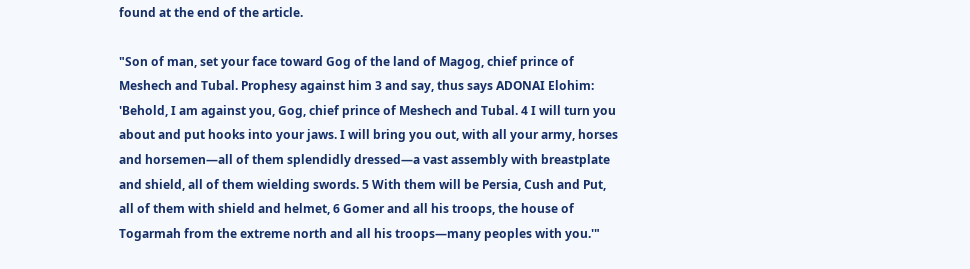found at the end of the article.

"Son of man, set your face toward Gog of the land of Magog, chief prince of Meshech and Tubal. Prophesy against him 3 and say, thus says ADONAI Elohim: 'Behold, I am against you, Gog, chief prince of Meshech and Tubal. 4 I will turn you about and put hooks into your jaws. I will bring you out, with all your army, horses and horsemen—all of them splendidly dressed—a vast assembly with breastplate and shield, all of them wielding swords. 5 With them will be Persia, Cush and Put, all of them with shield and helmet, 6 Gomer and all his troops, the house of Togarmah from the extreme north and all his troops—many peoples with you.'"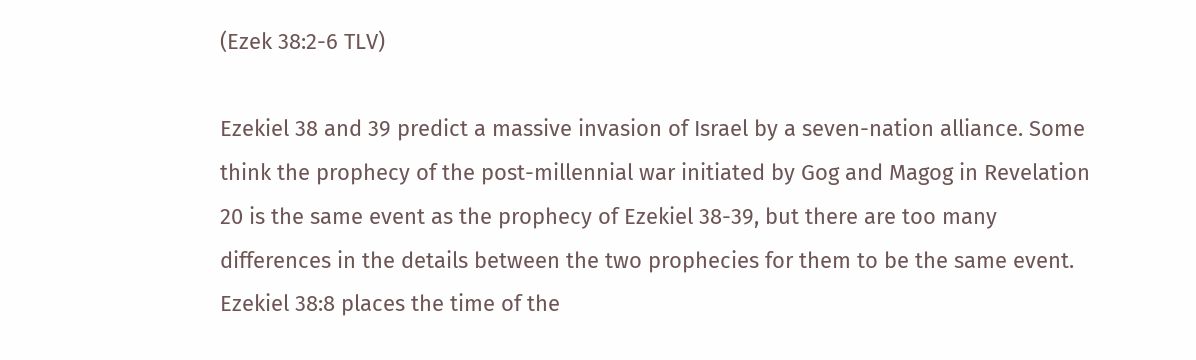(Ezek 38:2-6 TLV)

Ezekiel 38 and 39 predict a massive invasion of Israel by a seven-nation alliance. Some think the prophecy of the post-millennial war initiated by Gog and Magog in Revelation 20 is the same event as the prophecy of Ezekiel 38-39, but there are too many differences in the details between the two prophecies for them to be the same event. Ezekiel 38:8 places the time of the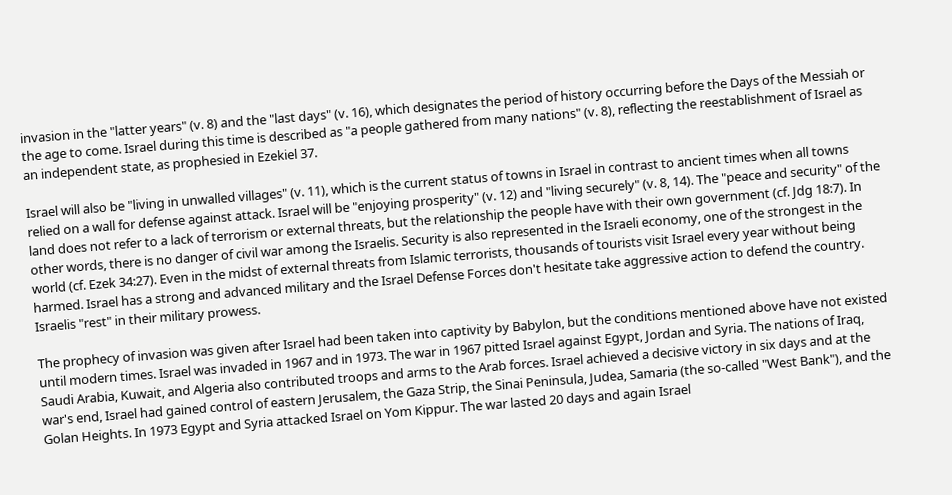invasion in the "latter years" (v. 8) and the "last days" (v. 16), which designates the period of history occurring before the Days of the Messiah or the age to come. Israel during this time is described as "a people gathered from many nations" (v. 8), reflecting the reestablishment of Israel as an independent state, as prophesied in Ezekiel 37.

Israel will also be "living in unwalled villages" (v. 11), which is the current status of towns in Israel in contrast to ancient times when all towns relied on a wall for defense against attack. Israel will be "enjoying prosperity" (v. 12) and "living securely" (v. 8, 14). The "peace and security" of the land does not refer to a lack of terrorism or external threats, but the relationship the people have with their own government (cf. Jdg 18:7). In other words, there is no danger of civil war among the Israelis. Security is also represented in the Israeli economy, one of the strongest in the world (cf. Ezek 34:27). Even in the midst of external threats from Islamic terrorists, thousands of tourists visit Israel every year without being harmed. Israel has a strong and advanced military and the Israel Defense Forces don't hesitate take aggressive action to defend the country. Israelis "rest" in their military prowess.

The prophecy of invasion was given after Israel had been taken into captivity by Babylon, but the conditions mentioned above have not existed until modern times. Israel was invaded in 1967 and in 1973. The war in 1967 pitted Israel against Egypt, Jordan and Syria. The nations of Iraq, Saudi Arabia, Kuwait, and Algeria also contributed troops and arms to the Arab forces. Israel achieved a decisive victory in six days and at the war's end, Israel had gained control of eastern Jerusalem, the Gaza Strip, the Sinai Peninsula, Judea, Samaria (the so-called "West Bank"), and the Golan Heights. In 1973 Egypt and Syria attacked Israel on Yom Kippur. The war lasted 20 days and again Israel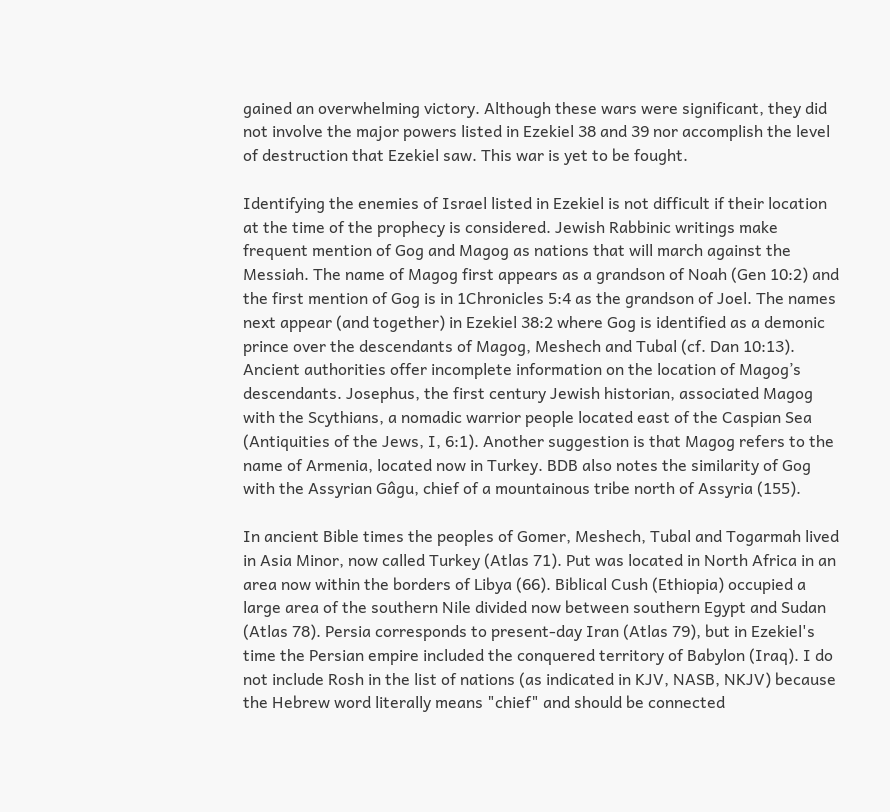gained an overwhelming victory. Although these wars were significant, they did not involve the major powers listed in Ezekiel 38 and 39 nor accomplish the level of destruction that Ezekiel saw. This war is yet to be fought.

Identifying the enemies of Israel listed in Ezekiel is not difficult if their location at the time of the prophecy is considered. Jewish Rabbinic writings make frequent mention of Gog and Magog as nations that will march against the Messiah. The name of Magog first appears as a grandson of Noah (Gen 10:2) and the first mention of Gog is in 1Chronicles 5:4 as the grandson of Joel. The names next appear (and together) in Ezekiel 38:2 where Gog is identified as a demonic prince over the descendants of Magog, Meshech and Tubal (cf. Dan 10:13). Ancient authorities offer incomplete information on the location of Magog’s descendants. Josephus, the first century Jewish historian, associated Magog with the Scythians, a nomadic warrior people located east of the Caspian Sea (Antiquities of the Jews, I, 6:1). Another suggestion is that Magog refers to the name of Armenia, located now in Turkey. BDB also notes the similarity of Gog with the Assyrian Gâgu, chief of a mountainous tribe north of Assyria (155).

In ancient Bible times the peoples of Gomer, Meshech, Tubal and Togarmah lived in Asia Minor, now called Turkey (Atlas 71). Put was located in North Africa in an area now within the borders of Libya (66). Biblical Cush (Ethiopia) occupied a large area of the southern Nile divided now between southern Egypt and Sudan (Atlas 78). Persia corresponds to present-day Iran (Atlas 79), but in Ezekiel's time the Persian empire included the conquered territory of Babylon (Iraq). I do not include Rosh in the list of nations (as indicated in KJV, NASB, NKJV) because the Hebrew word literally means "chief" and should be connected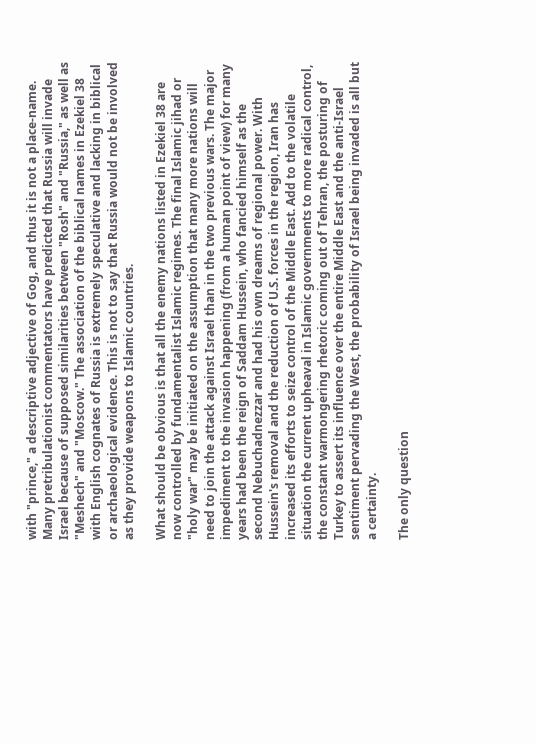with "prince," a descriptive adjective of Gog, and thus it is not a place-name. Many pretribulationist commentators have predicted that Russia will invade Israel because of supposed similarities between "Rosh" and "Russia," as well as "Meshech" and "Moscow." The association of the biblical names in Ezekiel 38 with English cognates of Russia is extremely speculative and lacking in biblical or archaeological evidence. This is not to say that Russia would not be involved as they provide weapons to Islamic countries.

What should be obvious is that all the enemy nations listed in Ezekiel 38 are now controlled by fundamentalist Islamic regimes. The final Islamic jihad or "holy war" may be initiated on the assumption that many more nations will need to join the attack against Israel than in the two previous wars. The major impediment to the invasion happening (from a human point of view) for many years had been the reign of Saddam Hussein, who fancied himself as the second Nebuchadnezzar and had his own dreams of regional power. With Hussein's removal and the reduction of U.S. forces in the region, Iran has increased its efforts to seize control of the Middle East. Add to the volatile situation the current upheaval in Islamic governments to more radical control, the constant warmongering rhetoric coming out of Tehran, the posturing of Turkey to assert its influence over the entire Middle East and the anti-Israel sentiment pervading the West, the probability of Israel being invaded is all but a certainty.

The only question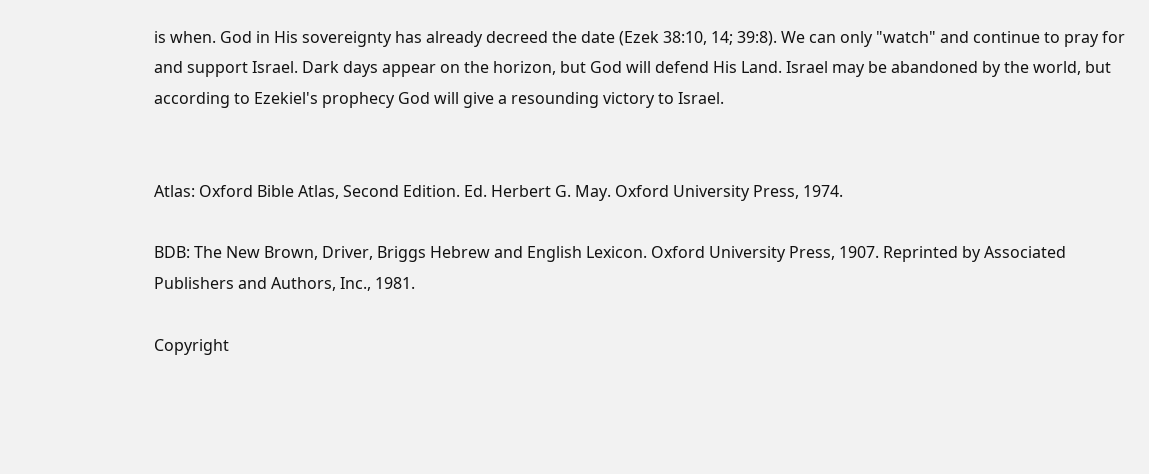is when. God in His sovereignty has already decreed the date (Ezek 38:10, 14; 39:8). We can only "watch" and continue to pray for and support Israel. Dark days appear on the horizon, but God will defend His Land. Israel may be abandoned by the world, but according to Ezekiel's prophecy God will give a resounding victory to Israel.


Atlas: Oxford Bible Atlas, Second Edition. Ed. Herbert G. May. Oxford University Press, 1974.

BDB: The New Brown, Driver, Briggs Hebrew and English Lexicon. Oxford University Press, 1907. Reprinted by Associated Publishers and Authors, Inc., 1981.

Copyright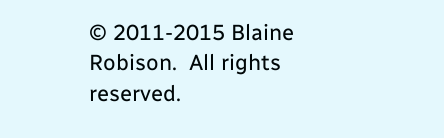© 2011-2015 Blaine Robison.  All rights reserved.